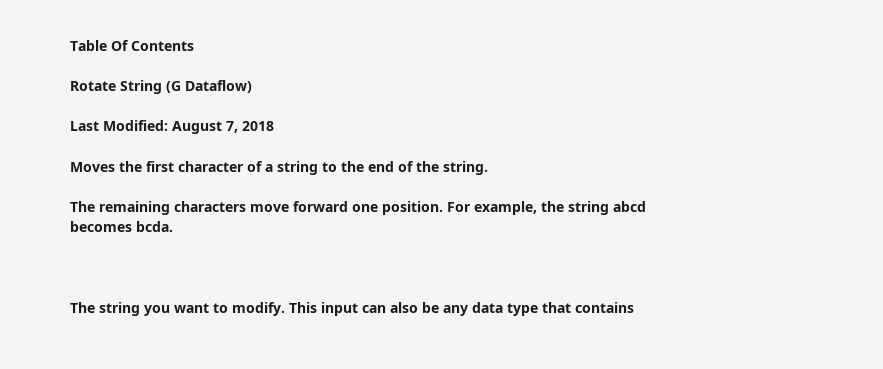Table Of Contents

Rotate String (G Dataflow)

Last Modified: August 7, 2018

Moves the first character of a string to the end of the string.

The remaining characters move forward one position. For example, the string abcd becomes bcda.



The string you want to modify. This input can also be any data type that contains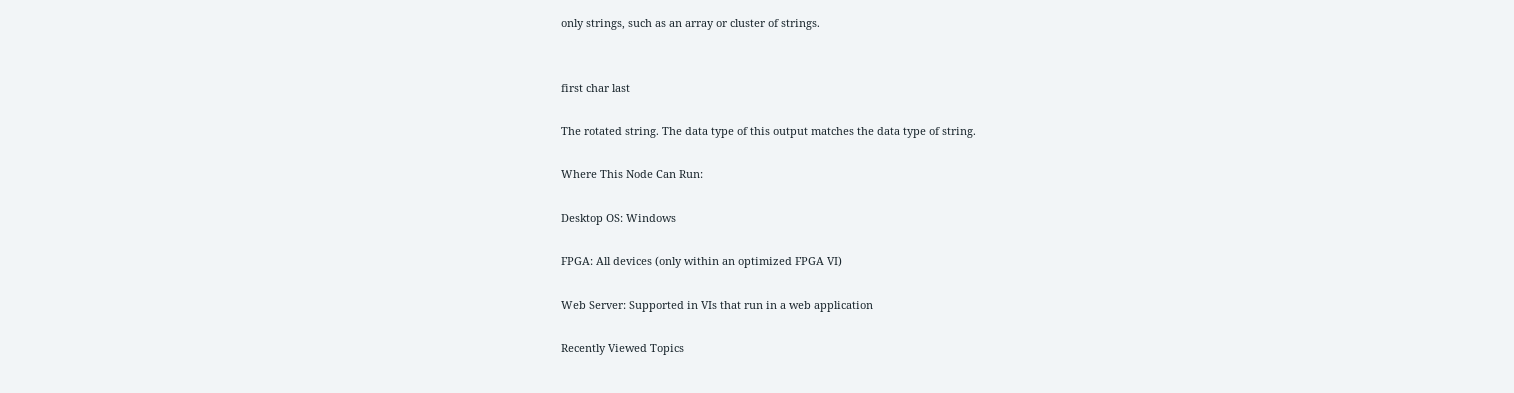only strings, such as an array or cluster of strings.


first char last

The rotated string. The data type of this output matches the data type of string.

Where This Node Can Run:

Desktop OS: Windows

FPGA: All devices (only within an optimized FPGA VI)

Web Server: Supported in VIs that run in a web application

Recently Viewed Topics